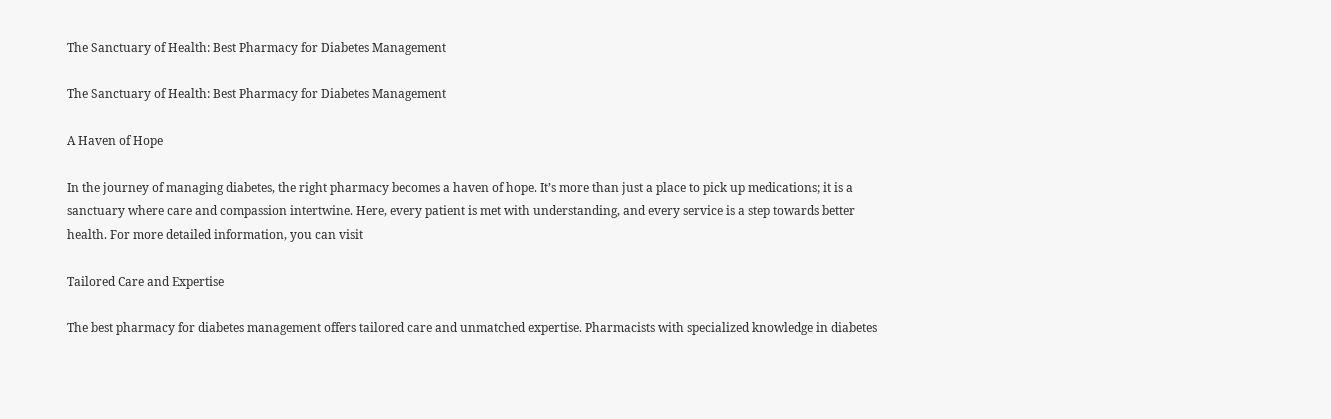The Sanctuary of Health: Best Pharmacy for Diabetes Management

The Sanctuary of Health: Best Pharmacy for Diabetes Management

A Haven of Hope

In the journey of managing diabetes, the right pharmacy becomes a haven of hope. It’s more than just a place to pick up medications; it is a sanctuary where care and compassion intertwine. Here, every patient is met with understanding, and every service is a step towards better health. For more detailed information, you can visit

Tailored Care and Expertise

The best pharmacy for diabetes management offers tailored care and unmatched expertise. Pharmacists with specialized knowledge in diabetes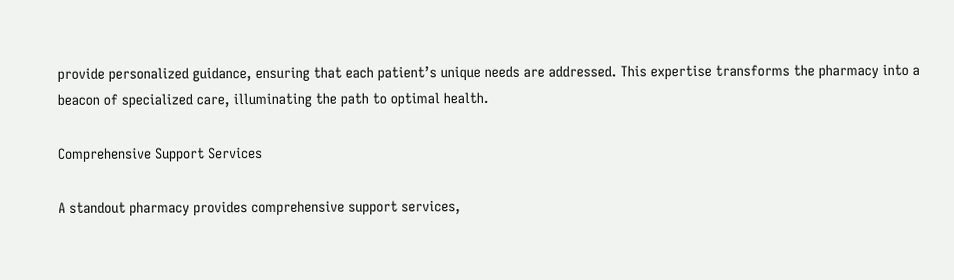provide personalized guidance, ensuring that each patient’s unique needs are addressed. This expertise transforms the pharmacy into a beacon of specialized care, illuminating the path to optimal health.

Comprehensive Support Services

A standout pharmacy provides comprehensive support services,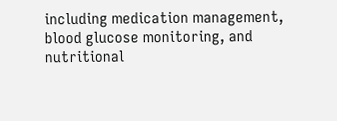including medication management, blood glucose monitoring, and nutritional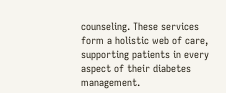counseling. These services form a holistic web of care, supporting patients in every aspect of their diabetes management.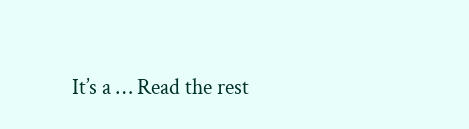It’s a … Read the rest